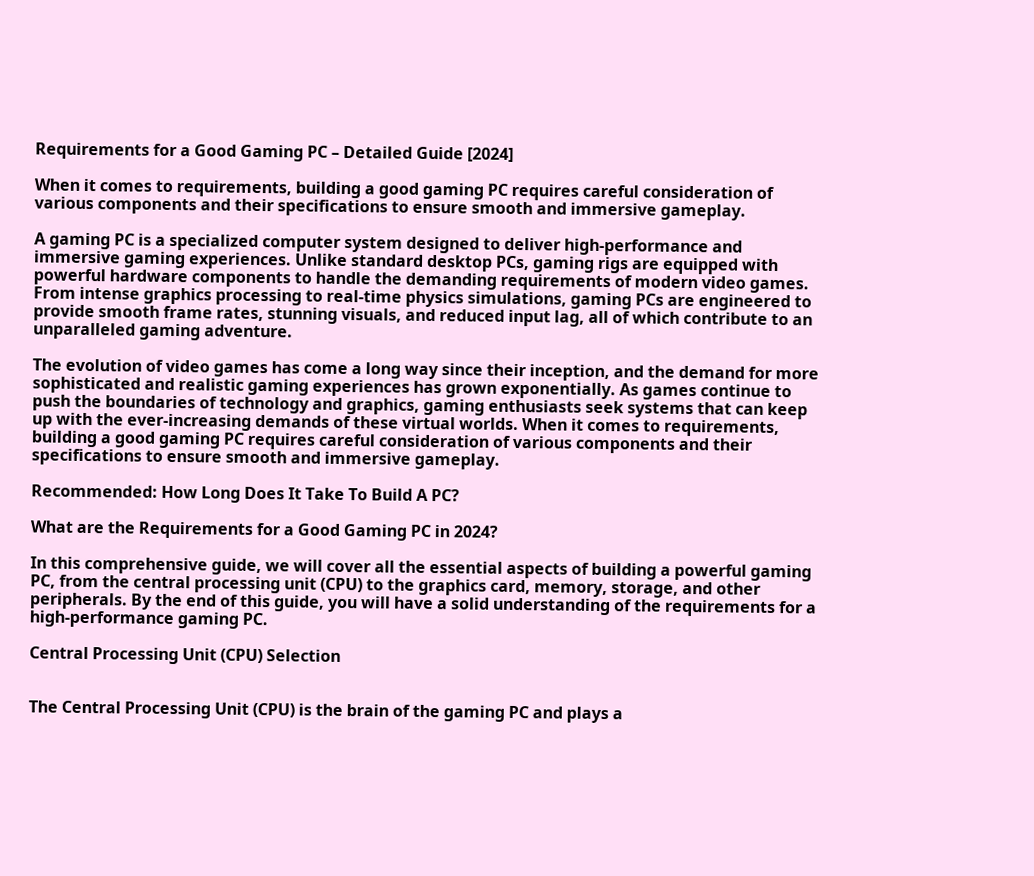Requirements for a Good Gaming PC – Detailed Guide [2024]

When it comes to requirements, building a good gaming PC requires careful consideration of various components and their specifications to ensure smooth and immersive gameplay.

A gaming PC is a specialized computer system designed to deliver high-performance and immersive gaming experiences. Unlike standard desktop PCs, gaming rigs are equipped with powerful hardware components to handle the demanding requirements of modern video games. From intense graphics processing to real-time physics simulations, gaming PCs are engineered to provide smooth frame rates, stunning visuals, and reduced input lag, all of which contribute to an unparalleled gaming adventure.

The evolution of video games has come a long way since their inception, and the demand for more sophisticated and realistic gaming experiences has grown exponentially. As games continue to push the boundaries of technology and graphics, gaming enthusiasts seek systems that can keep up with the ever-increasing demands of these virtual worlds. When it comes to requirements, building a good gaming PC requires careful consideration of various components and their specifications to ensure smooth and immersive gameplay.

Recommended: How Long Does It Take To Build A PC?

What are the Requirements for a Good Gaming PC in 2024?

In this comprehensive guide, we will cover all the essential aspects of building a powerful gaming PC, from the central processing unit (CPU) to the graphics card, memory, storage, and other peripherals. By the end of this guide, you will have a solid understanding of the requirements for a high-performance gaming PC.

Central Processing Unit (CPU) Selection


The Central Processing Unit (CPU) is the brain of the gaming PC and plays a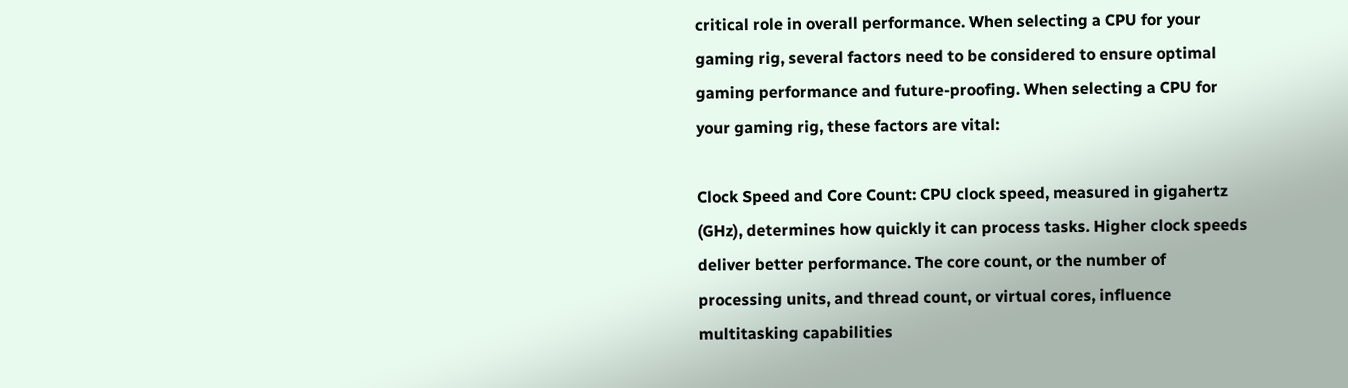critical role in overall performance. When selecting a CPU for your gaming rig, several factors need to be considered to ensure optimal gaming performance and future-proofing. When selecting a CPU for your gaming rig, these factors are vital:

Clock Speed and Core Count: CPU clock speed, measured in gigahertz (GHz), determines how quickly it can process tasks. Higher clock speeds deliver better performance. The core count, or the number of processing units, and thread count, or virtual cores, influence multitasking capabilities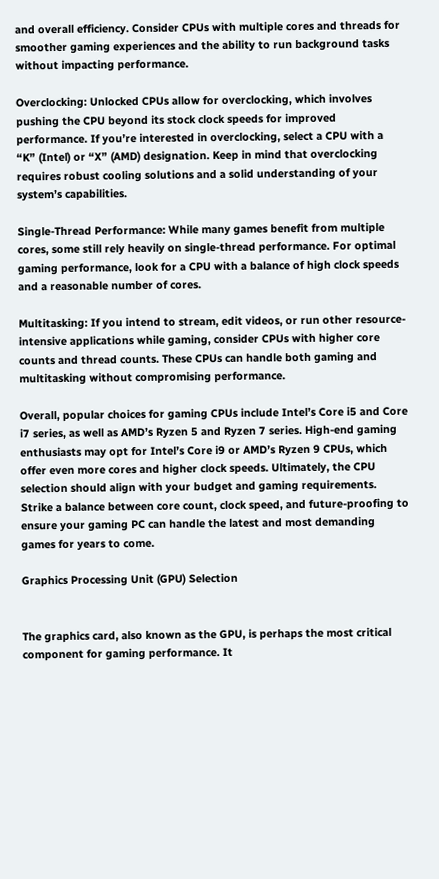and overall efficiency. Consider CPUs with multiple cores and threads for smoother gaming experiences and the ability to run background tasks without impacting performance.

Overclocking: Unlocked CPUs allow for overclocking, which involves pushing the CPU beyond its stock clock speeds for improved performance. If you’re interested in overclocking, select a CPU with a “K” (Intel) or “X” (AMD) designation. Keep in mind that overclocking requires robust cooling solutions and a solid understanding of your system’s capabilities.

Single-Thread Performance: While many games benefit from multiple cores, some still rely heavily on single-thread performance. For optimal gaming performance, look for a CPU with a balance of high clock speeds and a reasonable number of cores.

Multitasking: If you intend to stream, edit videos, or run other resource-intensive applications while gaming, consider CPUs with higher core counts and thread counts. These CPUs can handle both gaming and multitasking without compromising performance.

Overall, popular choices for gaming CPUs include Intel’s Core i5 and Core i7 series, as well as AMD’s Ryzen 5 and Ryzen 7 series. High-end gaming enthusiasts may opt for Intel’s Core i9 or AMD’s Ryzen 9 CPUs, which offer even more cores and higher clock speeds. Ultimately, the CPU selection should align with your budget and gaming requirements. Strike a balance between core count, clock speed, and future-proofing to ensure your gaming PC can handle the latest and most demanding games for years to come.

Graphics Processing Unit (GPU) Selection


The graphics card, also known as the GPU, is perhaps the most critical component for gaming performance. It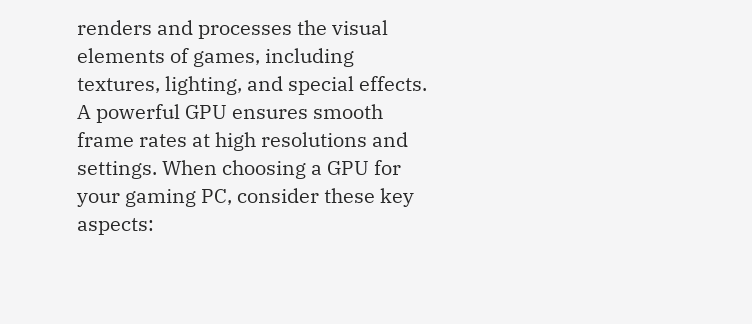renders and processes the visual elements of games, including textures, lighting, and special effects. A powerful GPU ensures smooth frame rates at high resolutions and settings. When choosing a GPU for your gaming PC, consider these key aspects: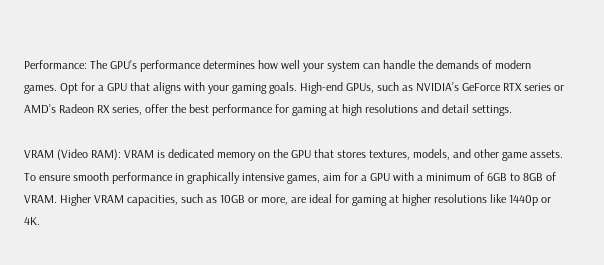Performance: The GPU’s performance determines how well your system can handle the demands of modern games. Opt for a GPU that aligns with your gaming goals. High-end GPUs, such as NVIDIA’s GeForce RTX series or AMD’s Radeon RX series, offer the best performance for gaming at high resolutions and detail settings.

VRAM (Video RAM): VRAM is dedicated memory on the GPU that stores textures, models, and other game assets. To ensure smooth performance in graphically intensive games, aim for a GPU with a minimum of 6GB to 8GB of VRAM. Higher VRAM capacities, such as 10GB or more, are ideal for gaming at higher resolutions like 1440p or 4K.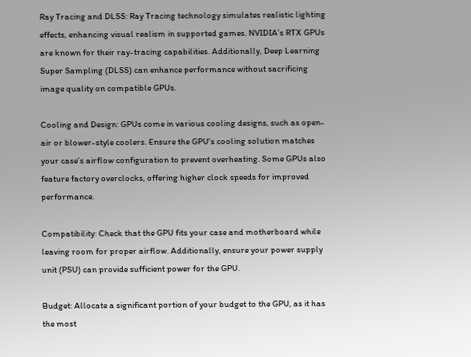Ray Tracing and DLSS: Ray Tracing technology simulates realistic lighting effects, enhancing visual realism in supported games. NVIDIA’s RTX GPUs are known for their ray-tracing capabilities. Additionally, Deep Learning Super Sampling (DLSS) can enhance performance without sacrificing image quality on compatible GPUs.

Cooling and Design: GPUs come in various cooling designs, such as open-air or blower-style coolers. Ensure the GPU’s cooling solution matches your case’s airflow configuration to prevent overheating. Some GPUs also feature factory overclocks, offering higher clock speeds for improved performance.

Compatibility: Check that the GPU fits your case and motherboard while leaving room for proper airflow. Additionally, ensure your power supply unit (PSU) can provide sufficient power for the GPU.

Budget: Allocate a significant portion of your budget to the GPU, as it has the most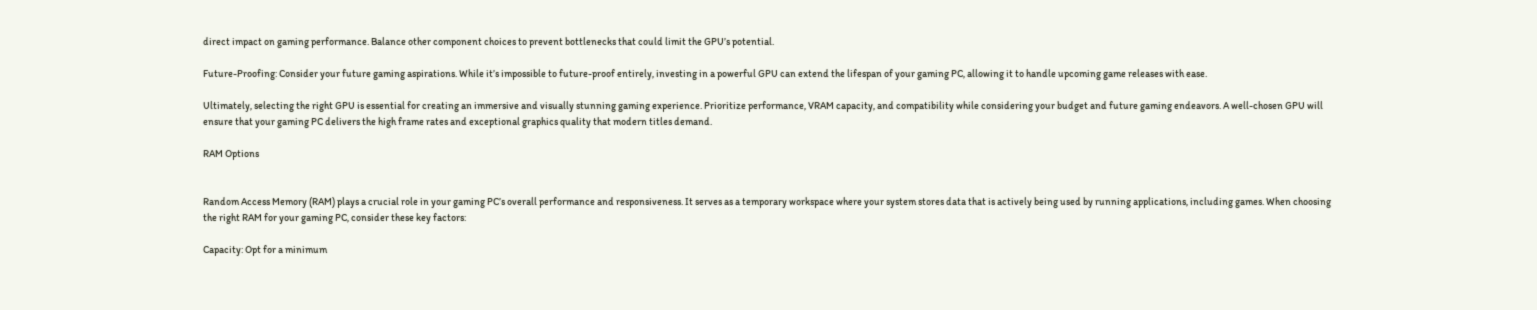direct impact on gaming performance. Balance other component choices to prevent bottlenecks that could limit the GPU’s potential.

Future-Proofing: Consider your future gaming aspirations. While it’s impossible to future-proof entirely, investing in a powerful GPU can extend the lifespan of your gaming PC, allowing it to handle upcoming game releases with ease.

Ultimately, selecting the right GPU is essential for creating an immersive and visually stunning gaming experience. Prioritize performance, VRAM capacity, and compatibility while considering your budget and future gaming endeavors. A well-chosen GPU will ensure that your gaming PC delivers the high frame rates and exceptional graphics quality that modern titles demand.

RAM Options


Random Access Memory (RAM) plays a crucial role in your gaming PC’s overall performance and responsiveness. It serves as a temporary workspace where your system stores data that is actively being used by running applications, including games. When choosing the right RAM for your gaming PC, consider these key factors:

Capacity: Opt for a minimum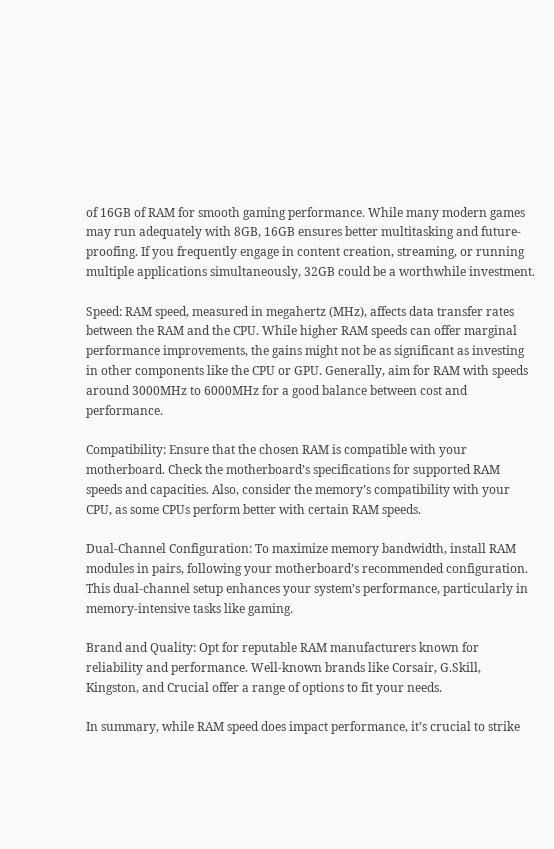of 16GB of RAM for smooth gaming performance. While many modern games may run adequately with 8GB, 16GB ensures better multitasking and future-proofing. If you frequently engage in content creation, streaming, or running multiple applications simultaneously, 32GB could be a worthwhile investment.

Speed: RAM speed, measured in megahertz (MHz), affects data transfer rates between the RAM and the CPU. While higher RAM speeds can offer marginal performance improvements, the gains might not be as significant as investing in other components like the CPU or GPU. Generally, aim for RAM with speeds around 3000MHz to 6000MHz for a good balance between cost and performance.

Compatibility: Ensure that the chosen RAM is compatible with your motherboard. Check the motherboard’s specifications for supported RAM speeds and capacities. Also, consider the memory’s compatibility with your CPU, as some CPUs perform better with certain RAM speeds.

Dual-Channel Configuration: To maximize memory bandwidth, install RAM modules in pairs, following your motherboard’s recommended configuration. This dual-channel setup enhances your system’s performance, particularly in memory-intensive tasks like gaming.

Brand and Quality: Opt for reputable RAM manufacturers known for reliability and performance. Well-known brands like Corsair, G.Skill, Kingston, and Crucial offer a range of options to fit your needs.

In summary, while RAM speed does impact performance, it’s crucial to strike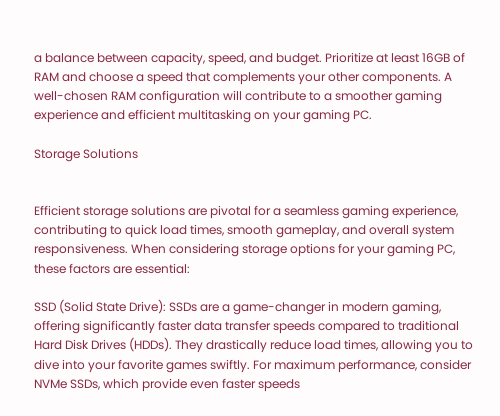a balance between capacity, speed, and budget. Prioritize at least 16GB of RAM and choose a speed that complements your other components. A well-chosen RAM configuration will contribute to a smoother gaming experience and efficient multitasking on your gaming PC.

Storage Solutions


Efficient storage solutions are pivotal for a seamless gaming experience, contributing to quick load times, smooth gameplay, and overall system responsiveness. When considering storage options for your gaming PC, these factors are essential:

SSD (Solid State Drive): SSDs are a game-changer in modern gaming, offering significantly faster data transfer speeds compared to traditional Hard Disk Drives (HDDs). They drastically reduce load times, allowing you to dive into your favorite games swiftly. For maximum performance, consider NVMe SSDs, which provide even faster speeds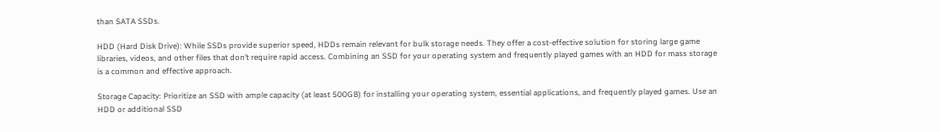than SATA SSDs.

HDD (Hard Disk Drive): While SSDs provide superior speed, HDDs remain relevant for bulk storage needs. They offer a cost-effective solution for storing large game libraries, videos, and other files that don’t require rapid access. Combining an SSD for your operating system and frequently played games with an HDD for mass storage is a common and effective approach.

Storage Capacity: Prioritize an SSD with ample capacity (at least 500GB) for installing your operating system, essential applications, and frequently played games. Use an HDD or additional SSD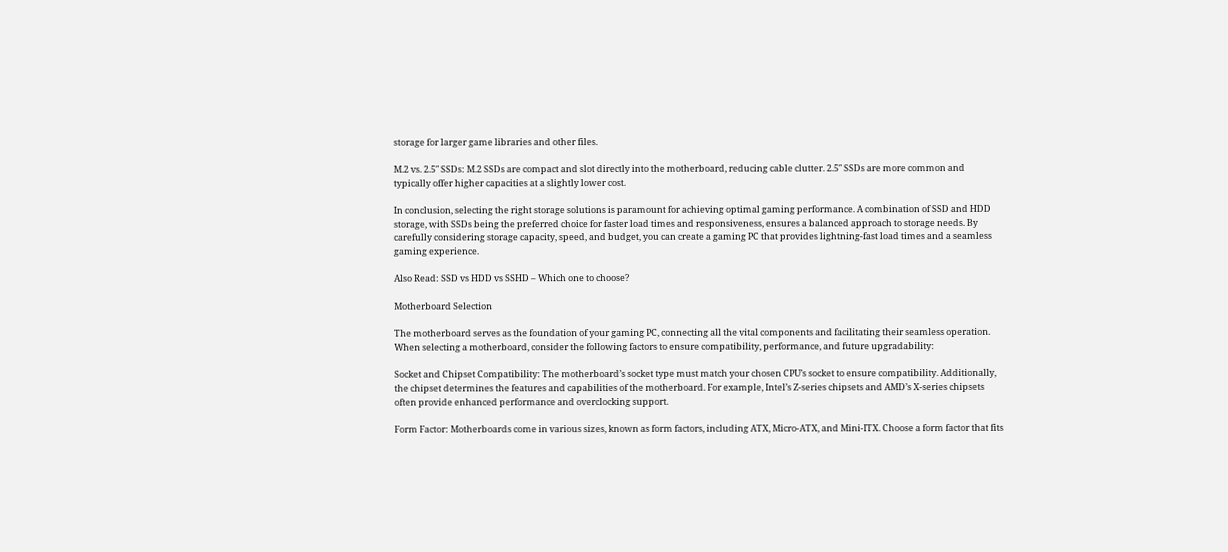storage for larger game libraries and other files.

M.2 vs. 2.5″ SSDs: M.2 SSDs are compact and slot directly into the motherboard, reducing cable clutter. 2.5″ SSDs are more common and typically offer higher capacities at a slightly lower cost.

In conclusion, selecting the right storage solutions is paramount for achieving optimal gaming performance. A combination of SSD and HDD storage, with SSDs being the preferred choice for faster load times and responsiveness, ensures a balanced approach to storage needs. By carefully considering storage capacity, speed, and budget, you can create a gaming PC that provides lightning-fast load times and a seamless gaming experience.

Also Read: SSD vs HDD vs SSHD – Which one to choose?

Motherboard Selection

The motherboard serves as the foundation of your gaming PC, connecting all the vital components and facilitating their seamless operation. When selecting a motherboard, consider the following factors to ensure compatibility, performance, and future upgradability:

Socket and Chipset Compatibility: The motherboard’s socket type must match your chosen CPU’s socket to ensure compatibility. Additionally, the chipset determines the features and capabilities of the motherboard. For example, Intel’s Z-series chipsets and AMD’s X-series chipsets often provide enhanced performance and overclocking support.

Form Factor: Motherboards come in various sizes, known as form factors, including ATX, Micro-ATX, and Mini-ITX. Choose a form factor that fits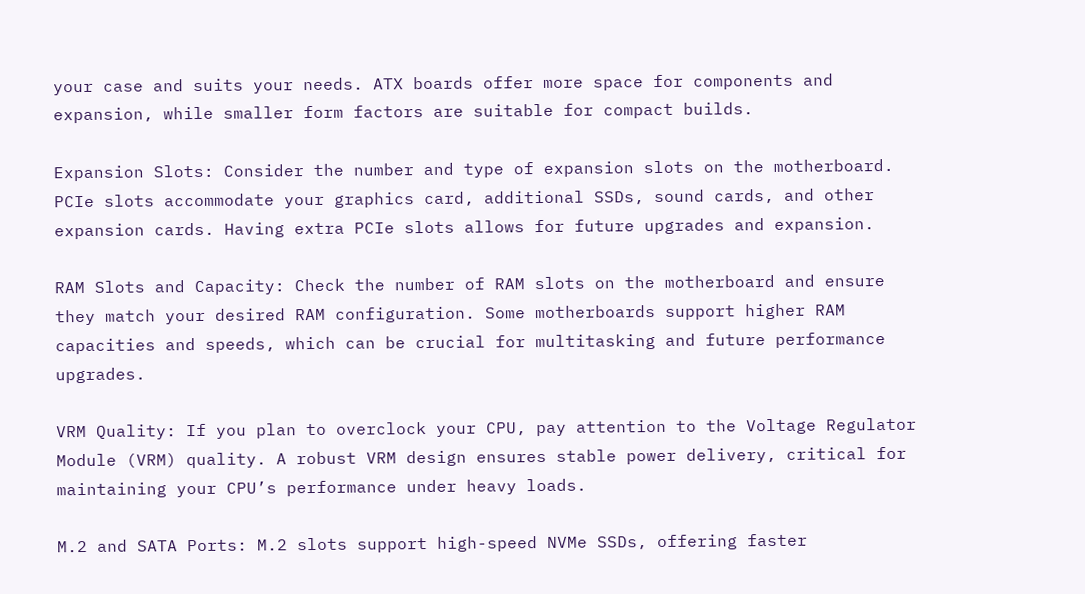your case and suits your needs. ATX boards offer more space for components and expansion, while smaller form factors are suitable for compact builds.

Expansion Slots: Consider the number and type of expansion slots on the motherboard. PCIe slots accommodate your graphics card, additional SSDs, sound cards, and other expansion cards. Having extra PCIe slots allows for future upgrades and expansion.

RAM Slots and Capacity: Check the number of RAM slots on the motherboard and ensure they match your desired RAM configuration. Some motherboards support higher RAM capacities and speeds, which can be crucial for multitasking and future performance upgrades.

VRM Quality: If you plan to overclock your CPU, pay attention to the Voltage Regulator Module (VRM) quality. A robust VRM design ensures stable power delivery, critical for maintaining your CPU’s performance under heavy loads.

M.2 and SATA Ports: M.2 slots support high-speed NVMe SSDs, offering faster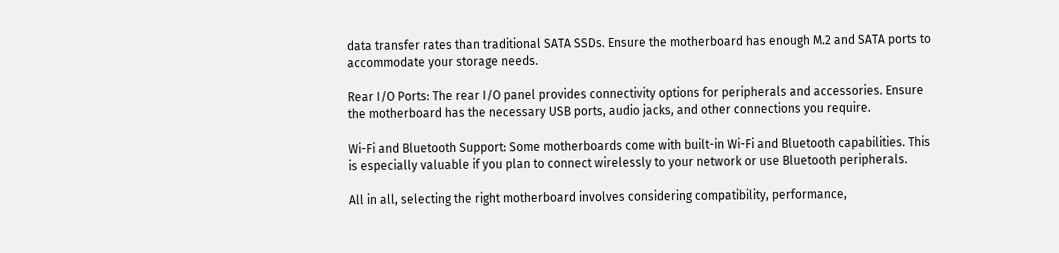data transfer rates than traditional SATA SSDs. Ensure the motherboard has enough M.2 and SATA ports to accommodate your storage needs.

Rear I/O Ports: The rear I/O panel provides connectivity options for peripherals and accessories. Ensure the motherboard has the necessary USB ports, audio jacks, and other connections you require.

Wi-Fi and Bluetooth Support: Some motherboards come with built-in Wi-Fi and Bluetooth capabilities. This is especially valuable if you plan to connect wirelessly to your network or use Bluetooth peripherals.

All in all, selecting the right motherboard involves considering compatibility, performance,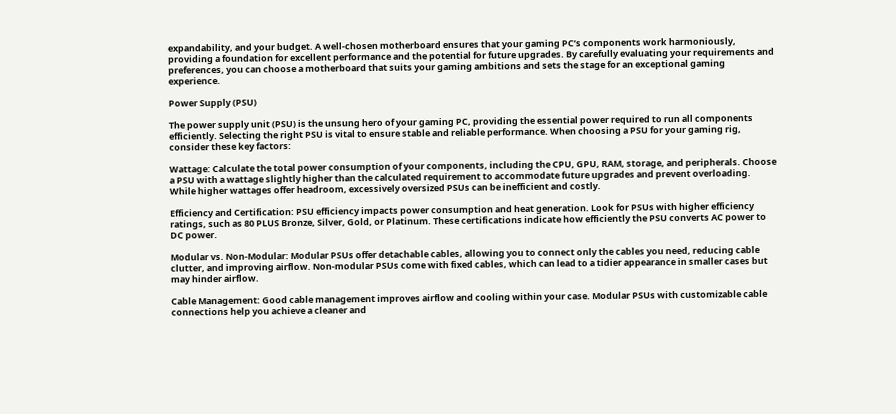expandability, and your budget. A well-chosen motherboard ensures that your gaming PC’s components work harmoniously, providing a foundation for excellent performance and the potential for future upgrades. By carefully evaluating your requirements and preferences, you can choose a motherboard that suits your gaming ambitions and sets the stage for an exceptional gaming experience.

Power Supply (PSU)

The power supply unit (PSU) is the unsung hero of your gaming PC, providing the essential power required to run all components efficiently. Selecting the right PSU is vital to ensure stable and reliable performance. When choosing a PSU for your gaming rig, consider these key factors:

Wattage: Calculate the total power consumption of your components, including the CPU, GPU, RAM, storage, and peripherals. Choose a PSU with a wattage slightly higher than the calculated requirement to accommodate future upgrades and prevent overloading. While higher wattages offer headroom, excessively oversized PSUs can be inefficient and costly.

Efficiency and Certification: PSU efficiency impacts power consumption and heat generation. Look for PSUs with higher efficiency ratings, such as 80 PLUS Bronze, Silver, Gold, or Platinum. These certifications indicate how efficiently the PSU converts AC power to DC power.

Modular vs. Non-Modular: Modular PSUs offer detachable cables, allowing you to connect only the cables you need, reducing cable clutter, and improving airflow. Non-modular PSUs come with fixed cables, which can lead to a tidier appearance in smaller cases but may hinder airflow.

Cable Management: Good cable management improves airflow and cooling within your case. Modular PSUs with customizable cable connections help you achieve a cleaner and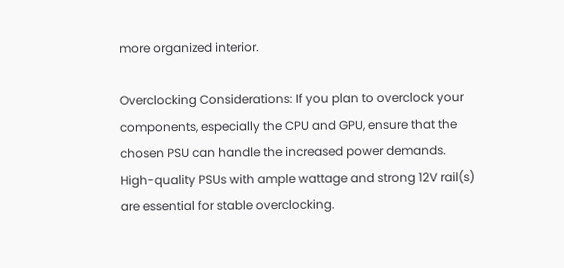more organized interior.

Overclocking Considerations: If you plan to overclock your components, especially the CPU and GPU, ensure that the chosen PSU can handle the increased power demands. High-quality PSUs with ample wattage and strong 12V rail(s) are essential for stable overclocking.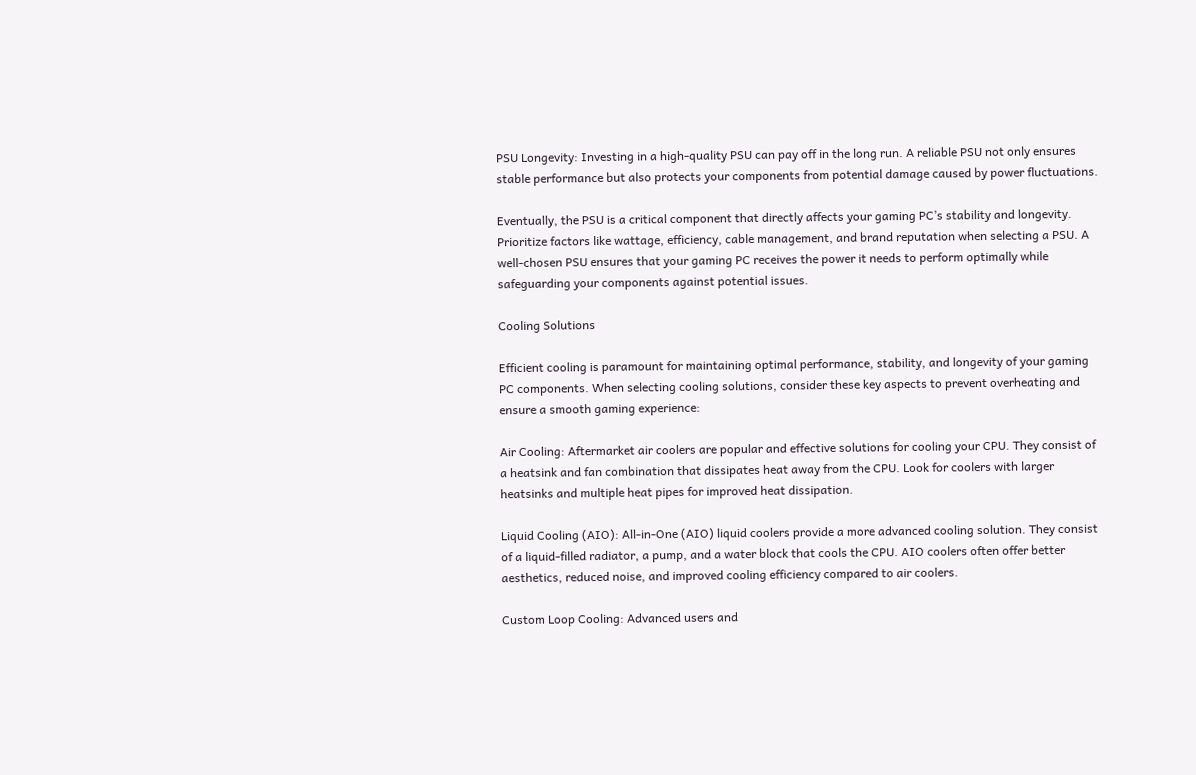PSU Longevity: Investing in a high-quality PSU can pay off in the long run. A reliable PSU not only ensures stable performance but also protects your components from potential damage caused by power fluctuations.

Eventually, the PSU is a critical component that directly affects your gaming PC’s stability and longevity. Prioritize factors like wattage, efficiency, cable management, and brand reputation when selecting a PSU. A well-chosen PSU ensures that your gaming PC receives the power it needs to perform optimally while safeguarding your components against potential issues.

Cooling Solutions

Efficient cooling is paramount for maintaining optimal performance, stability, and longevity of your gaming PC components. When selecting cooling solutions, consider these key aspects to prevent overheating and ensure a smooth gaming experience:

Air Cooling: Aftermarket air coolers are popular and effective solutions for cooling your CPU. They consist of a heatsink and fan combination that dissipates heat away from the CPU. Look for coolers with larger heatsinks and multiple heat pipes for improved heat dissipation.

Liquid Cooling (AIO): All-in-One (AIO) liquid coolers provide a more advanced cooling solution. They consist of a liquid-filled radiator, a pump, and a water block that cools the CPU. AIO coolers often offer better aesthetics, reduced noise, and improved cooling efficiency compared to air coolers.

Custom Loop Cooling: Advanced users and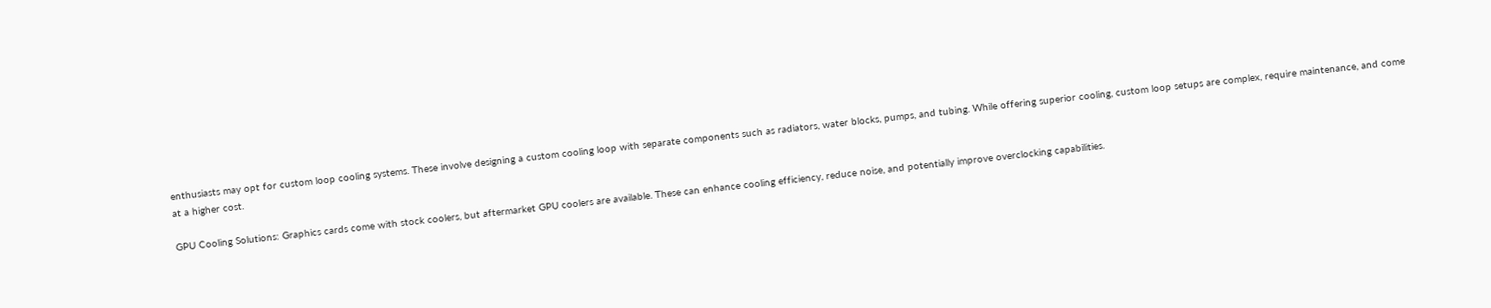enthusiasts may opt for custom loop cooling systems. These involve designing a custom cooling loop with separate components such as radiators, water blocks, pumps, and tubing. While offering superior cooling, custom loop setups are complex, require maintenance, and come at a higher cost.

GPU Cooling Solutions: Graphics cards come with stock coolers, but aftermarket GPU coolers are available. These can enhance cooling efficiency, reduce noise, and potentially improve overclocking capabilities.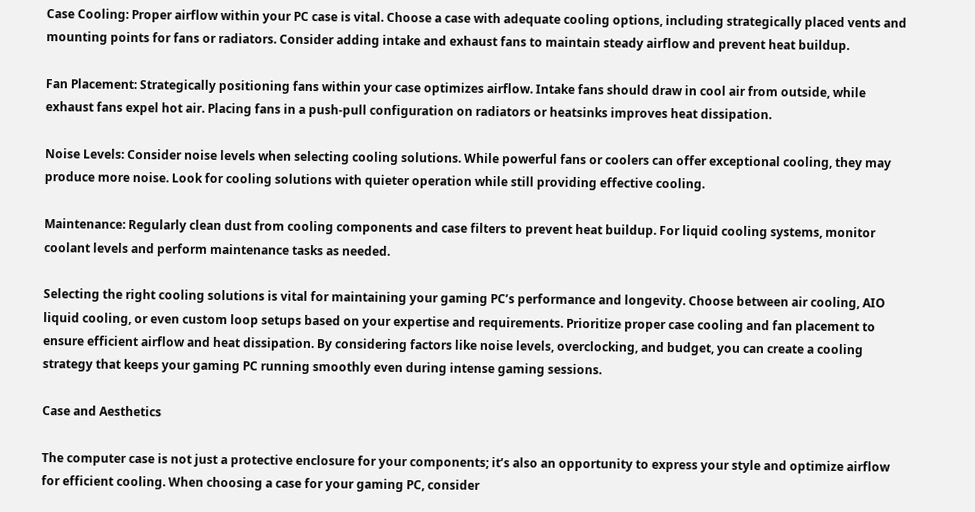Case Cooling: Proper airflow within your PC case is vital. Choose a case with adequate cooling options, including strategically placed vents and mounting points for fans or radiators. Consider adding intake and exhaust fans to maintain steady airflow and prevent heat buildup.

Fan Placement: Strategically positioning fans within your case optimizes airflow. Intake fans should draw in cool air from outside, while exhaust fans expel hot air. Placing fans in a push-pull configuration on radiators or heatsinks improves heat dissipation.

Noise Levels: Consider noise levels when selecting cooling solutions. While powerful fans or coolers can offer exceptional cooling, they may produce more noise. Look for cooling solutions with quieter operation while still providing effective cooling.

Maintenance: Regularly clean dust from cooling components and case filters to prevent heat buildup. For liquid cooling systems, monitor coolant levels and perform maintenance tasks as needed.

Selecting the right cooling solutions is vital for maintaining your gaming PC’s performance and longevity. Choose between air cooling, AIO liquid cooling, or even custom loop setups based on your expertise and requirements. Prioritize proper case cooling and fan placement to ensure efficient airflow and heat dissipation. By considering factors like noise levels, overclocking, and budget, you can create a cooling strategy that keeps your gaming PC running smoothly even during intense gaming sessions.

Case and Aesthetics

The computer case is not just a protective enclosure for your components; it’s also an opportunity to express your style and optimize airflow for efficient cooling. When choosing a case for your gaming PC, consider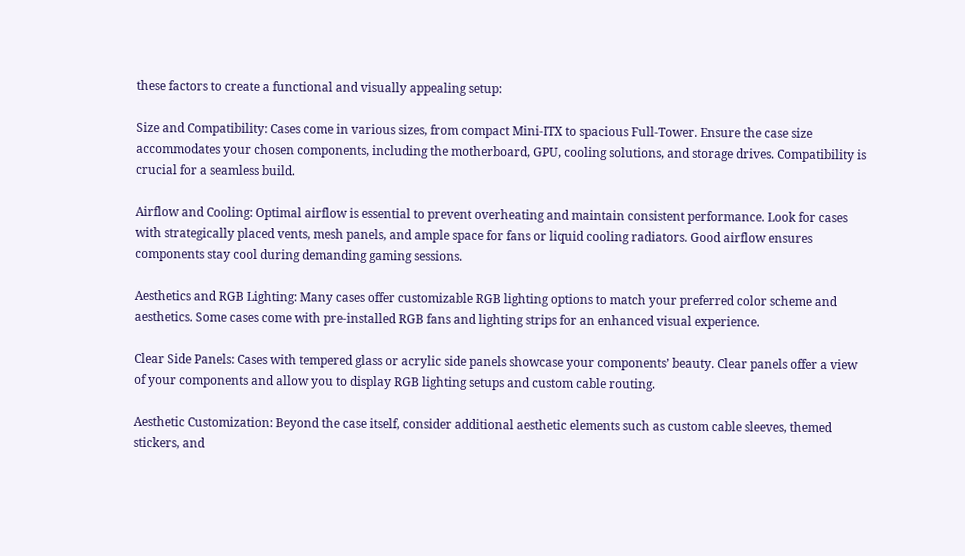these factors to create a functional and visually appealing setup:

Size and Compatibility: Cases come in various sizes, from compact Mini-ITX to spacious Full-Tower. Ensure the case size accommodates your chosen components, including the motherboard, GPU, cooling solutions, and storage drives. Compatibility is crucial for a seamless build.

Airflow and Cooling: Optimal airflow is essential to prevent overheating and maintain consistent performance. Look for cases with strategically placed vents, mesh panels, and ample space for fans or liquid cooling radiators. Good airflow ensures components stay cool during demanding gaming sessions.

Aesthetics and RGB Lighting: Many cases offer customizable RGB lighting options to match your preferred color scheme and aesthetics. Some cases come with pre-installed RGB fans and lighting strips for an enhanced visual experience.

Clear Side Panels: Cases with tempered glass or acrylic side panels showcase your components’ beauty. Clear panels offer a view of your components and allow you to display RGB lighting setups and custom cable routing.

Aesthetic Customization: Beyond the case itself, consider additional aesthetic elements such as custom cable sleeves, themed stickers, and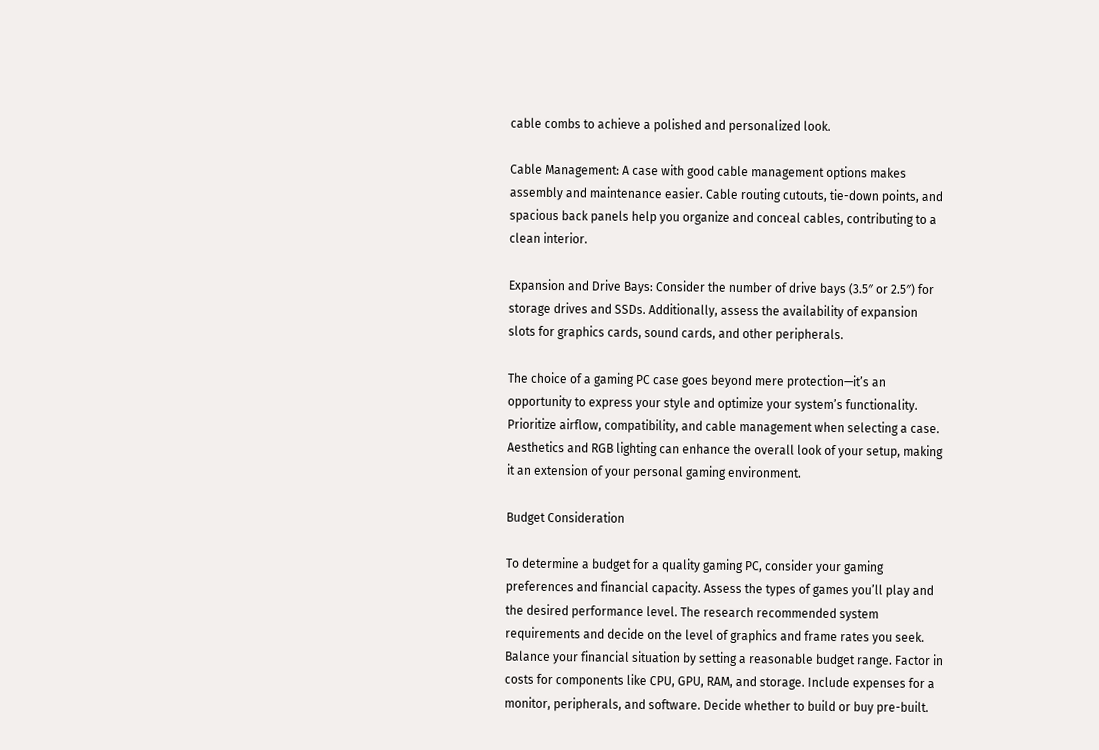cable combs to achieve a polished and personalized look.

Cable Management: A case with good cable management options makes assembly and maintenance easier. Cable routing cutouts, tie-down points, and spacious back panels help you organize and conceal cables, contributing to a clean interior.

Expansion and Drive Bays: Consider the number of drive bays (3.5″ or 2.5″) for storage drives and SSDs. Additionally, assess the availability of expansion slots for graphics cards, sound cards, and other peripherals.

The choice of a gaming PC case goes beyond mere protection—it’s an opportunity to express your style and optimize your system’s functionality. Prioritize airflow, compatibility, and cable management when selecting a case. Aesthetics and RGB lighting can enhance the overall look of your setup, making it an extension of your personal gaming environment.

Budget Consideration

To determine a budget for a quality gaming PC, consider your gaming preferences and financial capacity. Assess the types of games you’ll play and the desired performance level. The research recommended system requirements and decide on the level of graphics and frame rates you seek. Balance your financial situation by setting a reasonable budget range. Factor in costs for components like CPU, GPU, RAM, and storage. Include expenses for a monitor, peripherals, and software. Decide whether to build or buy pre-built.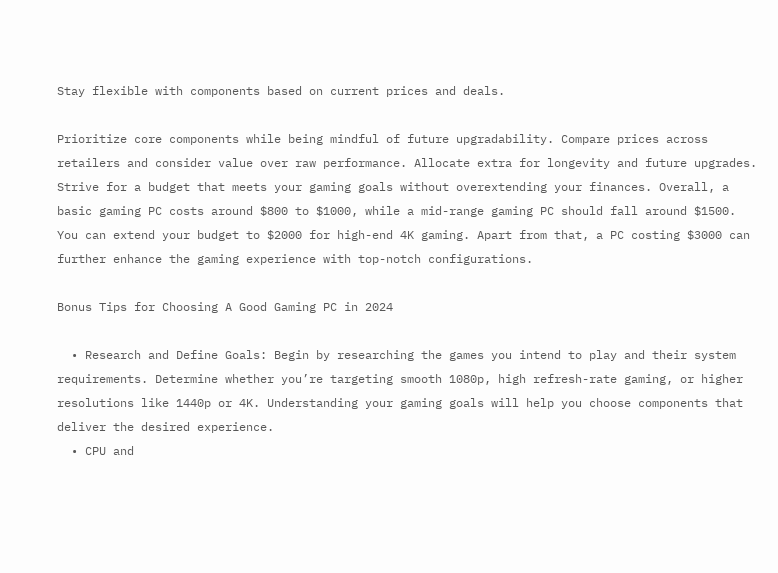Stay flexible with components based on current prices and deals.

Prioritize core components while being mindful of future upgradability. Compare prices across retailers and consider value over raw performance. Allocate extra for longevity and future upgrades. Strive for a budget that meets your gaming goals without overextending your finances. Overall, a basic gaming PC costs around $800 to $1000, while a mid-range gaming PC should fall around $1500. You can extend your budget to $2000 for high-end 4K gaming. Apart from that, a PC costing $3000 can further enhance the gaming experience with top-notch configurations.

Bonus Tips for Choosing A Good Gaming PC in 2024

  • Research and Define Goals: Begin by researching the games you intend to play and their system requirements. Determine whether you’re targeting smooth 1080p, high refresh-rate gaming, or higher resolutions like 1440p or 4K. Understanding your gaming goals will help you choose components that deliver the desired experience.
  • CPU and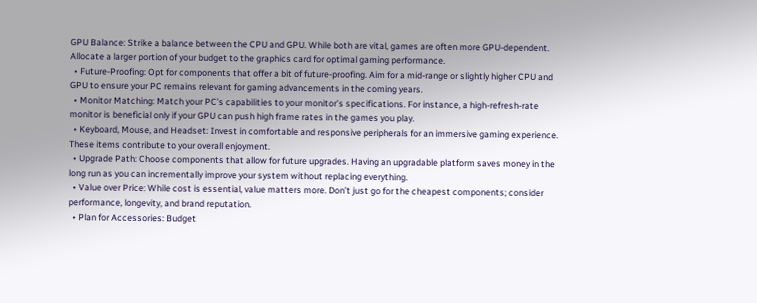GPU Balance: Strike a balance between the CPU and GPU. While both are vital, games are often more GPU-dependent. Allocate a larger portion of your budget to the graphics card for optimal gaming performance.
  • Future-Proofing: Opt for components that offer a bit of future-proofing. Aim for a mid-range or slightly higher CPU and GPU to ensure your PC remains relevant for gaming advancements in the coming years.
  • Monitor Matching: Match your PC’s capabilities to your monitor’s specifications. For instance, a high-refresh-rate monitor is beneficial only if your GPU can push high frame rates in the games you play.
  • Keyboard, Mouse, and Headset: Invest in comfortable and responsive peripherals for an immersive gaming experience. These items contribute to your overall enjoyment.
  • Upgrade Path: Choose components that allow for future upgrades. Having an upgradable platform saves money in the long run as you can incrementally improve your system without replacing everything.
  • Value over Price: While cost is essential, value matters more. Don’t just go for the cheapest components; consider performance, longevity, and brand reputation.
  • Plan for Accessories: Budget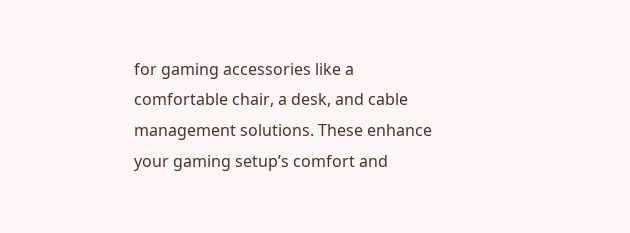for gaming accessories like a comfortable chair, a desk, and cable management solutions. These enhance your gaming setup’s comfort and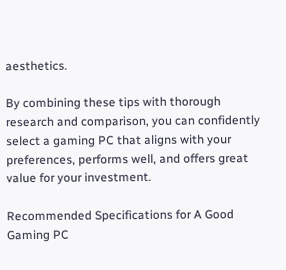aesthetics.

By combining these tips with thorough research and comparison, you can confidently select a gaming PC that aligns with your preferences, performs well, and offers great value for your investment.

Recommended Specifications for A Good Gaming PC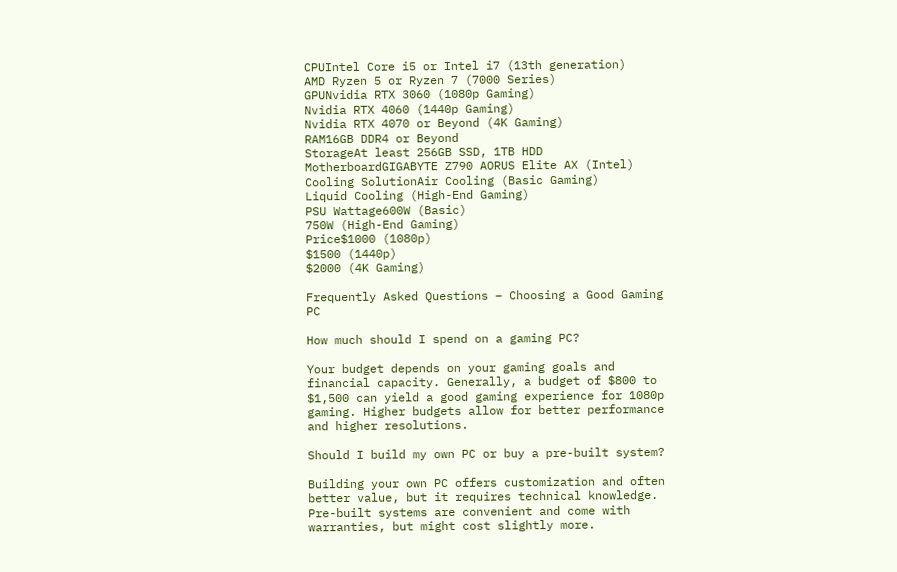CPUIntel Core i5 or Intel i7 (13th generation)
AMD Ryzen 5 or Ryzen 7 (7000 Series)
GPUNvidia RTX 3060 (1080p Gaming)
Nvidia RTX 4060 (1440p Gaming)
Nvidia RTX 4070 or Beyond (4K Gaming)
RAM16GB DDR4 or Beyond
StorageAt least 256GB SSD, 1TB HDD
MotherboardGIGABYTE Z790 AORUS Elite AX (Intel)
Cooling SolutionAir Cooling (Basic Gaming)
Liquid Cooling (High-End Gaming)
PSU Wattage600W (Basic)
750W (High-End Gaming)
Price$1000 (1080p)
$1500 (1440p)
$2000 (4K Gaming)

Frequently Asked Questions – Choosing a Good Gaming PC

How much should I spend on a gaming PC?

Your budget depends on your gaming goals and financial capacity. Generally, a budget of $800 to $1,500 can yield a good gaming experience for 1080p gaming. Higher budgets allow for better performance and higher resolutions.

Should I build my own PC or buy a pre-built system?

Building your own PC offers customization and often better value, but it requires technical knowledge. Pre-built systems are convenient and come with warranties, but might cost slightly more.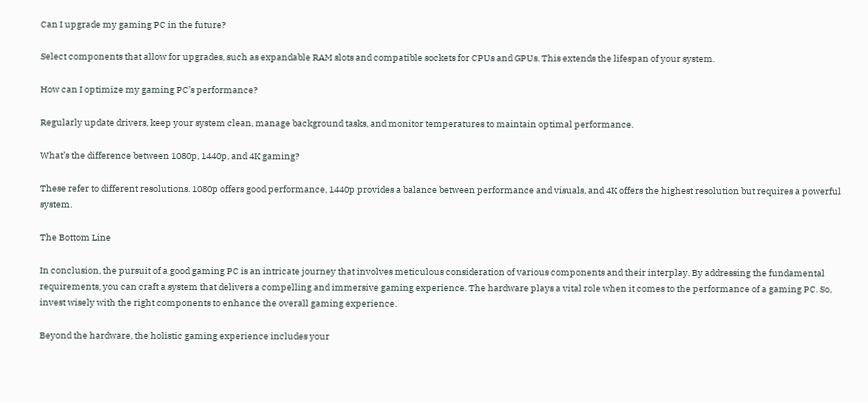Can I upgrade my gaming PC in the future?

Select components that allow for upgrades, such as expandable RAM slots and compatible sockets for CPUs and GPUs. This extends the lifespan of your system.

How can I optimize my gaming PC’s performance?

Regularly update drivers, keep your system clean, manage background tasks, and monitor temperatures to maintain optimal performance.

What’s the difference between 1080p, 1440p, and 4K gaming?

These refer to different resolutions. 1080p offers good performance, 1440p provides a balance between performance and visuals, and 4K offers the highest resolution but requires a powerful system.

The Bottom Line

In conclusion, the pursuit of a good gaming PC is an intricate journey that involves meticulous consideration of various components and their interplay. By addressing the fundamental requirements, you can craft a system that delivers a compelling and immersive gaming experience. The hardware plays a vital role when it comes to the performance of a gaming PC. So, invest wisely with the right components to enhance the overall gaming experience.

Beyond the hardware, the holistic gaming experience includes your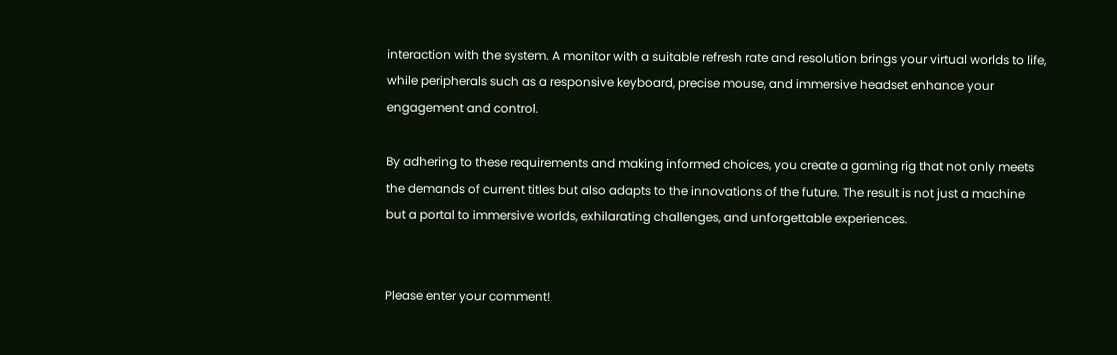interaction with the system. A monitor with a suitable refresh rate and resolution brings your virtual worlds to life, while peripherals such as a responsive keyboard, precise mouse, and immersive headset enhance your engagement and control.

By adhering to these requirements and making informed choices, you create a gaming rig that not only meets the demands of current titles but also adapts to the innovations of the future. The result is not just a machine but a portal to immersive worlds, exhilarating challenges, and unforgettable experiences.


Please enter your comment!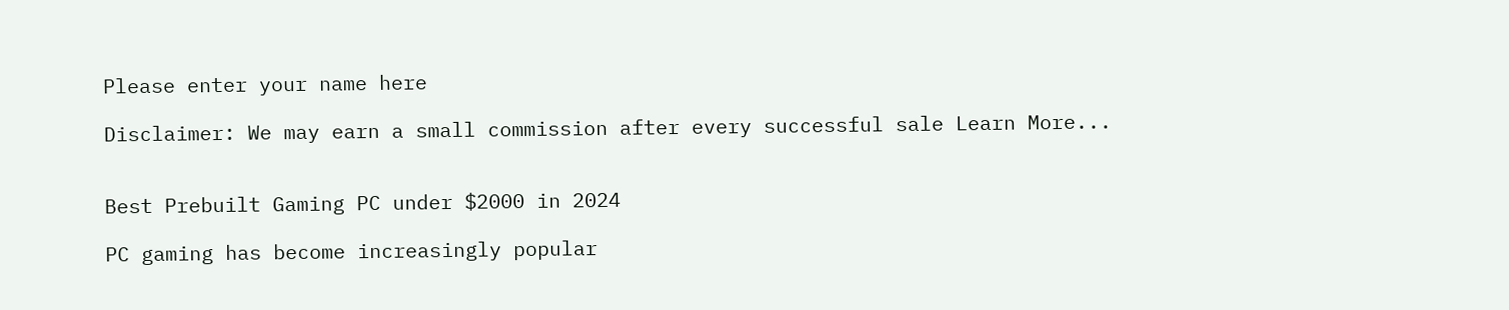Please enter your name here

Disclaimer: We may earn a small commission after every successful sale Learn More...


Best Prebuilt Gaming PC under $2000 in 2024

PC gaming has become increasingly popular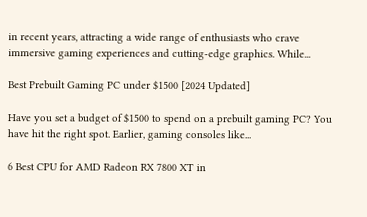in recent years, attracting a wide range of enthusiasts who crave immersive gaming experiences and cutting-edge graphics. While...

Best Prebuilt Gaming PC under $1500 [2024 Updated]

Have you set a budget of $1500 to spend on a prebuilt gaming PC? You have hit the right spot. Earlier, gaming consoles like...

6 Best CPU for AMD Radeon RX 7800 XT in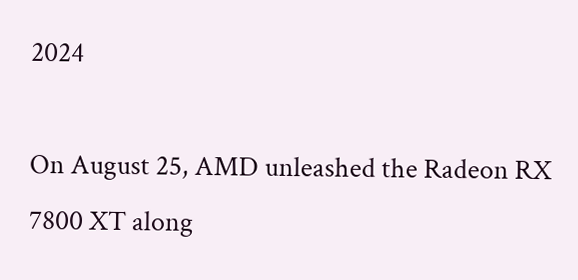2024

On August 25, AMD unleashed the Radeon RX 7800 XT along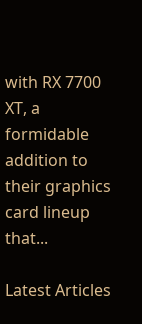with RX 7700 XT, a formidable addition to their graphics card lineup that...

Latest Articles